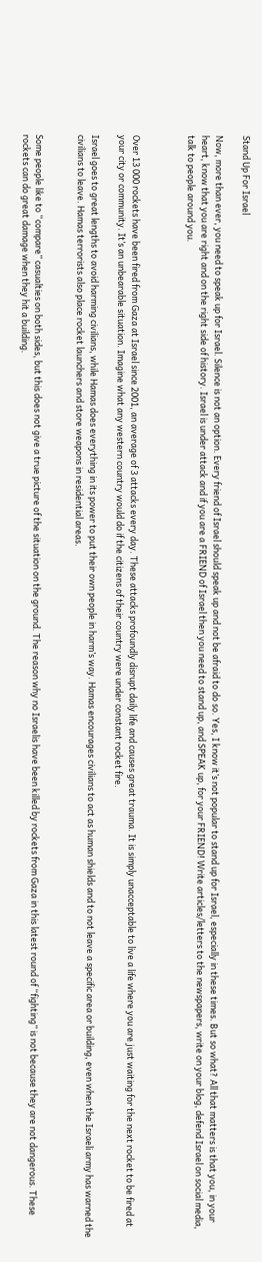Stand Up For Israel

Now, more than ever, you need to speak up for Israel. Silence is not an option. Every friend of Israel should speak up and not be afraid to do so. Yes, I know it’s not popular to stand up for Israel, especially in these times. But so what? All that matters is that you, in your heart, know that you are right and on the right side of history. Israel is under attack and if you are a FRIEND of Israel then you need to stand up, and SPEAK up, for your FRIEND! Write articles/letters to the newspapers, write on your blog, defend Israel on social media, talk to people around you.



Over 13 000 rockets have been fired from Gaza at Israel since 2001, an average of 3 attacks every day. These attacks profoundly disrupt daily life and causes great trauma. It is simply unacceptable to live a life where you are just waiting for the next rocket to be fired at your city or community. It’s an unbearable situation. Imagine what any western country would do if the citizens of their country were under constant rocket fire.

Israel goes to great lengths to avoid harming civilians, while Hamas does everything in its power to put their own people in harm’s way. Hamas encourages civilians to act as human shields and to not leave a specific area or building, even when the Israeli army has warned the civilians to leave. Hamas terrorists also place rocket launchers and store weapons in residential areas.


Some people like to “compare” casualties on both sides, but this does not give a true picture of the situation on the ground. The reason why no Israelis have been killed by rockets from Gaza in this latest round of “fighting” is not because they are not dangerous. These rockets can do great damage when they hit a building.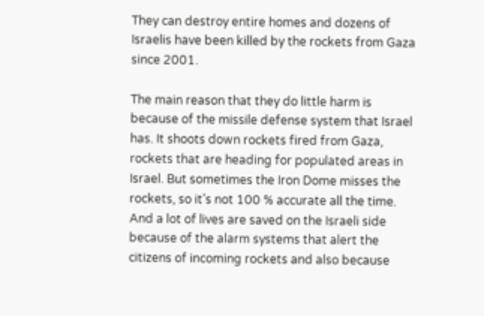They can destroy entire homes and dozens of Israelis have been killed by the rockets from Gaza since 2001.

The main reason that they do little harm is because of the missile defense system that Israel has. It shoots down rockets fired from Gaza, rockets that are heading for populated areas in Israel. But sometimes the Iron Dome misses the rockets, so it’s not 100 % accurate all the time. And a lot of lives are saved on the Israeli side because of the alarm systems that alert the citizens of incoming rockets and also because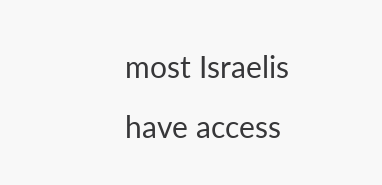most Israelis have access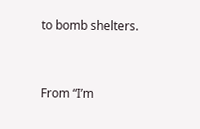to bomb shelters.


From “I’m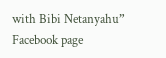with Bibi Netanyahu” Facebook page